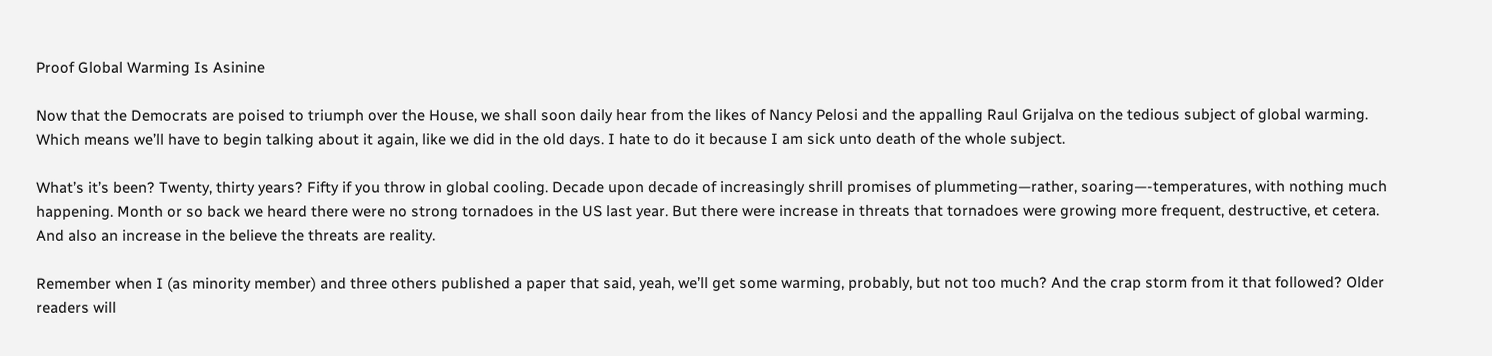Proof Global Warming Is Asinine

Now that the Democrats are poised to triumph over the House, we shall soon daily hear from the likes of Nancy Pelosi and the appalling Raul Grijalva on the tedious subject of global warming. Which means we’ll have to begin talking about it again, like we did in the old days. I hate to do it because I am sick unto death of the whole subject.

What’s it’s been? Twenty, thirty years? Fifty if you throw in global cooling. Decade upon decade of increasingly shrill promises of plummeting—rather, soaring—-temperatures, with nothing much happening. Month or so back we heard there were no strong tornadoes in the US last year. But there were increase in threats that tornadoes were growing more frequent, destructive, et cetera. And also an increase in the believe the threats are reality.

Remember when I (as minority member) and three others published a paper that said, yeah, we’ll get some warming, probably, but not too much? And the crap storm from it that followed? Older readers will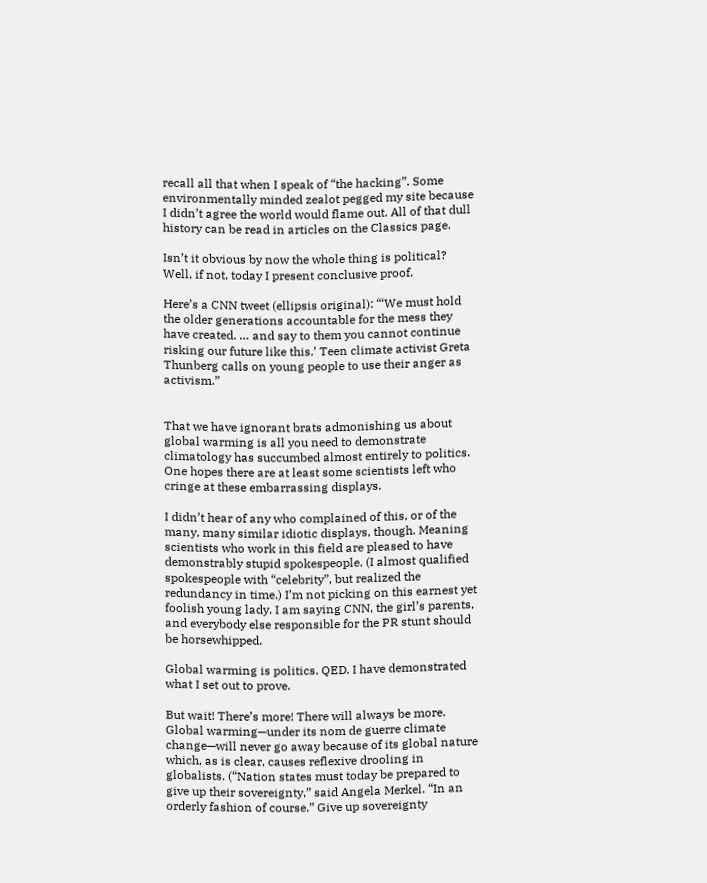recall all that when I speak of “the hacking”. Some environmentally minded zealot pegged my site because I didn’t agree the world would flame out. All of that dull history can be read in articles on the Classics page.

Isn’t it obvious by now the whole thing is political? Well, if not, today I present conclusive proof.

Here’s a CNN tweet (ellipsis original): “‘We must hold the older generations accountable for the mess they have created. … and say to them you cannot continue risking our future like this.’ Teen climate activist Greta Thunberg calls on young people to use their anger as activism.”


That we have ignorant brats admonishing us about global warming is all you need to demonstrate climatology has succumbed almost entirely to politics. One hopes there are at least some scientists left who cringe at these embarrassing displays.

I didn’t hear of any who complained of this, or of the many, many similar idiotic displays, though. Meaning scientists who work in this field are pleased to have demonstrably stupid spokespeople. (I almost qualified spokespeople with “celebrity”, but realized the redundancy in time.) I’m not picking on this earnest yet foolish young lady. I am saying CNN, the girl’s parents, and everybody else responsible for the PR stunt should be horsewhipped.

Global warming is politics. QED. I have demonstrated what I set out to prove.

But wait! There’s more! There will always be more. Global warming—under its nom de guerre climate change—will never go away because of its global nature which, as is clear, causes reflexive drooling in globalists. (“Nation states must today be prepared to give up their sovereignty,” said Angela Merkel. “In an orderly fashion of course.” Give up sovereignty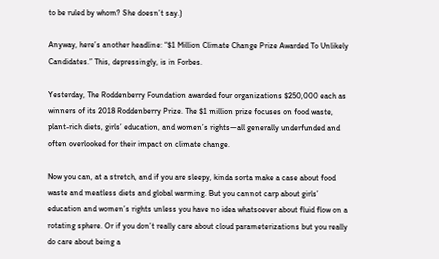to be ruled by whom? She doesn’t say.)

Anyway, here’s another headline: “$1 Million Climate Change Prize Awarded To Unlikely Candidates.” This, depressingly, is in Forbes.

Yesterday, The Roddenberry Foundation awarded four organizations $250,000 each as winners of its 2018 Roddenberry Prize. The $1 million prize focuses on food waste, plant-rich diets, girls’ education, and women’s rights—all generally underfunded and often overlooked for their impact on climate change.

Now you can, at a stretch, and if you are sleepy, kinda sorta make a case about food waste and meatless diets and global warming. But you cannot carp about girls’ education and women’s rights unless you have no idea whatsoever about fluid flow on a rotating sphere. Or if you don’t really care about cloud parameterizations but you really do care about being a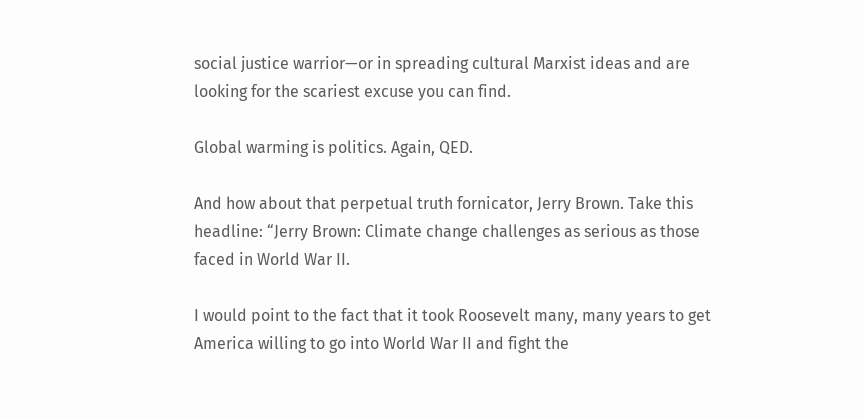social justice warrior—or in spreading cultural Marxist ideas and are looking for the scariest excuse you can find.

Global warming is politics. Again, QED.

And how about that perpetual truth fornicator, Jerry Brown. Take this headline: “Jerry Brown: Climate change challenges as serious as those faced in World War II.

I would point to the fact that it took Roosevelt many, many years to get America willing to go into World War II and fight the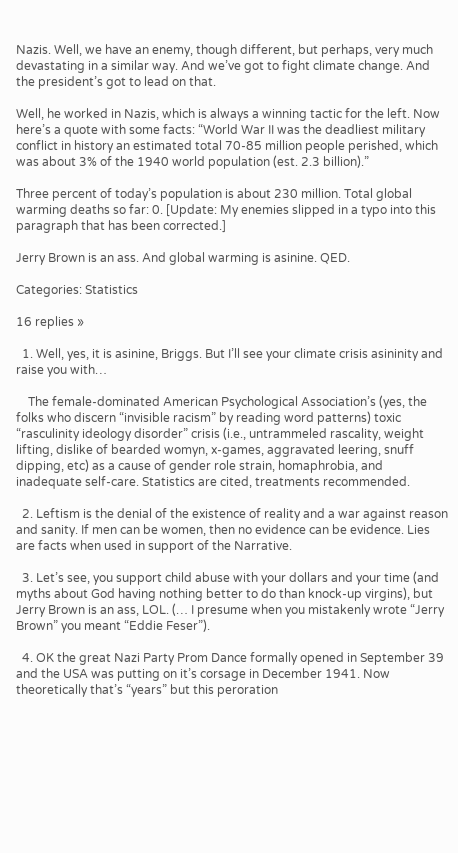Nazis. Well, we have an enemy, though different, but perhaps, very much devastating in a similar way. And we’ve got to fight climate change. And the president’s got to lead on that.

Well, he worked in Nazis, which is always a winning tactic for the left. Now here’s a quote with some facts: “World War II was the deadliest military conflict in history an estimated total 70-85 million people perished, which was about 3% of the 1940 world population (est. 2.3 billion).”

Three percent of today’s population is about 230 million. Total global warming deaths so far: 0. [Update: My enemies slipped in a typo into this paragraph that has been corrected.]

Jerry Brown is an ass. And global warming is asinine. QED.

Categories: Statistics

16 replies »

  1. Well, yes, it is asinine, Briggs. But I’ll see your climate crisis asininity and raise you with…

    The female-dominated American Psychological Association’s (yes, the folks who discern “invisible racism” by reading word patterns) toxic “rasculinity ideology disorder” crisis (i.e., untrammeled rascality, weight lifting, dislike of bearded womyn, x-games, aggravated leering, snuff dipping, etc) as a cause of gender role strain, homaphrobia, and inadequate self-care. Statistics are cited, treatments recommended.

  2. Leftism is the denial of the existence of reality and a war against reason and sanity. If men can be women, then no evidence can be evidence. Lies are facts when used in support of the Narrative.

  3. Let’s see, you support child abuse with your dollars and your time (and myths about God having nothing better to do than knock-up virgins), but Jerry Brown is an ass, LOL. (… I presume when you mistakenly wrote “Jerry Brown” you meant “Eddie Feser”).

  4. OK the great Nazi Party Prom Dance formally opened in September 39 and the USA was putting on it’s corsage in December 1941. Now theoretically that’s “years” but this peroration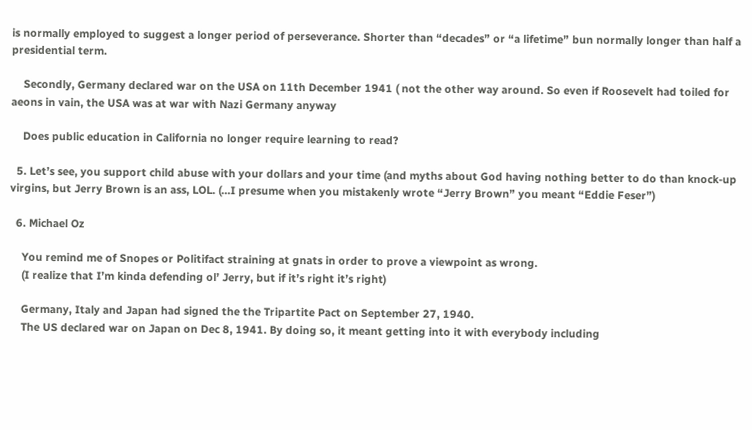is normally employed to suggest a longer period of perseverance. Shorter than “decades” or “a lifetime” bun normally longer than half a presidential term.

    Secondly, Germany declared war on the USA on 11th December 1941 ( not the other way around. So even if Roosevelt had toiled for aeons in vain, the USA was at war with Nazi Germany anyway

    Does public education in California no longer require learning to read?

  5. Let’s see, you support child abuse with your dollars and your time (and myths about God having nothing better to do than knock-up virgins, but Jerry Brown is an ass, LOL. (…I presume when you mistakenly wrote “Jerry Brown” you meant “Eddie Feser”)

  6. Michael Oz

    You remind me of Snopes or Politifact straining at gnats in order to prove a viewpoint as wrong.
    (I realize that I’m kinda defending ol’ Jerry, but if it’s right it’s right)

    Germany, Italy and Japan had signed the the Tripartite Pact on September 27, 1940.
    The US declared war on Japan on Dec 8, 1941. By doing so, it meant getting into it with everybody including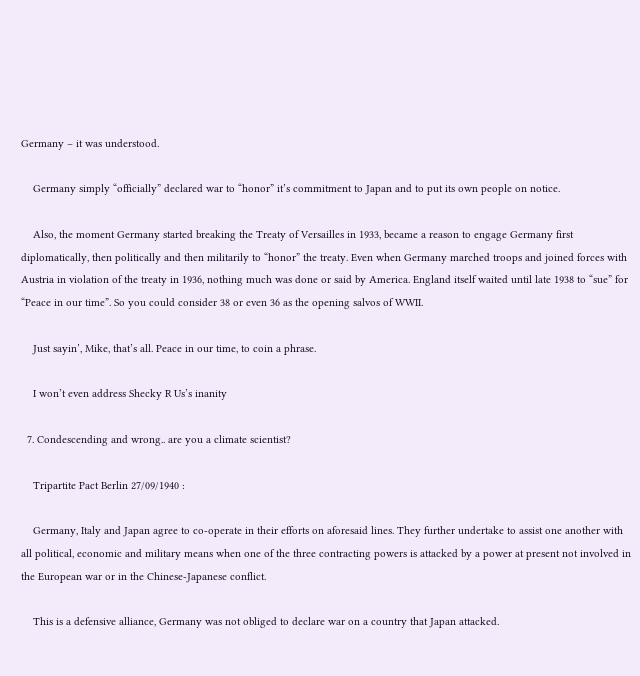Germany – it was understood.

    Germany simply “officially” declared war to “honor” it’s commitment to Japan and to put its own people on notice.

    Also, the moment Germany started breaking the Treaty of Versailles in 1933, became a reason to engage Germany first diplomatically, then politically and then militarily to “honor” the treaty. Even when Germany marched troops and joined forces with Austria in violation of the treaty in 1936, nothing much was done or said by America. England itself waited until late 1938 to “sue” for “Peace in our time”. So you could consider 38 or even 36 as the opening salvos of WWII.

    Just sayin’, Mike, that’s all. Peace in our time, to coin a phrase.

    I won’t even address Shecky R Us’s inanity

  7. Condescending and wrong.. are you a climate scientist?

    Tripartite Pact Berlin 27/09/1940 :

    Germany, Italy and Japan agree to co-operate in their efforts on aforesaid lines. They further undertake to assist one another with all political, economic and military means when one of the three contracting powers is attacked by a power at present not involved in the European war or in the Chinese-Japanese conflict.

    This is a defensive alliance, Germany was not obliged to declare war on a country that Japan attacked.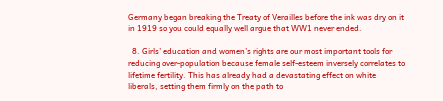Germany began breaking the Treaty of Verailles before the ink was dry on it in 1919 so you could equally well argue that WW1 never ended.

  8. Girls’ education and women’s rights are our most important tools for reducing over-population because female self-esteem inversely correlates to lifetime fertility. This has already had a devastating effect on white liberals, setting them firmly on the path to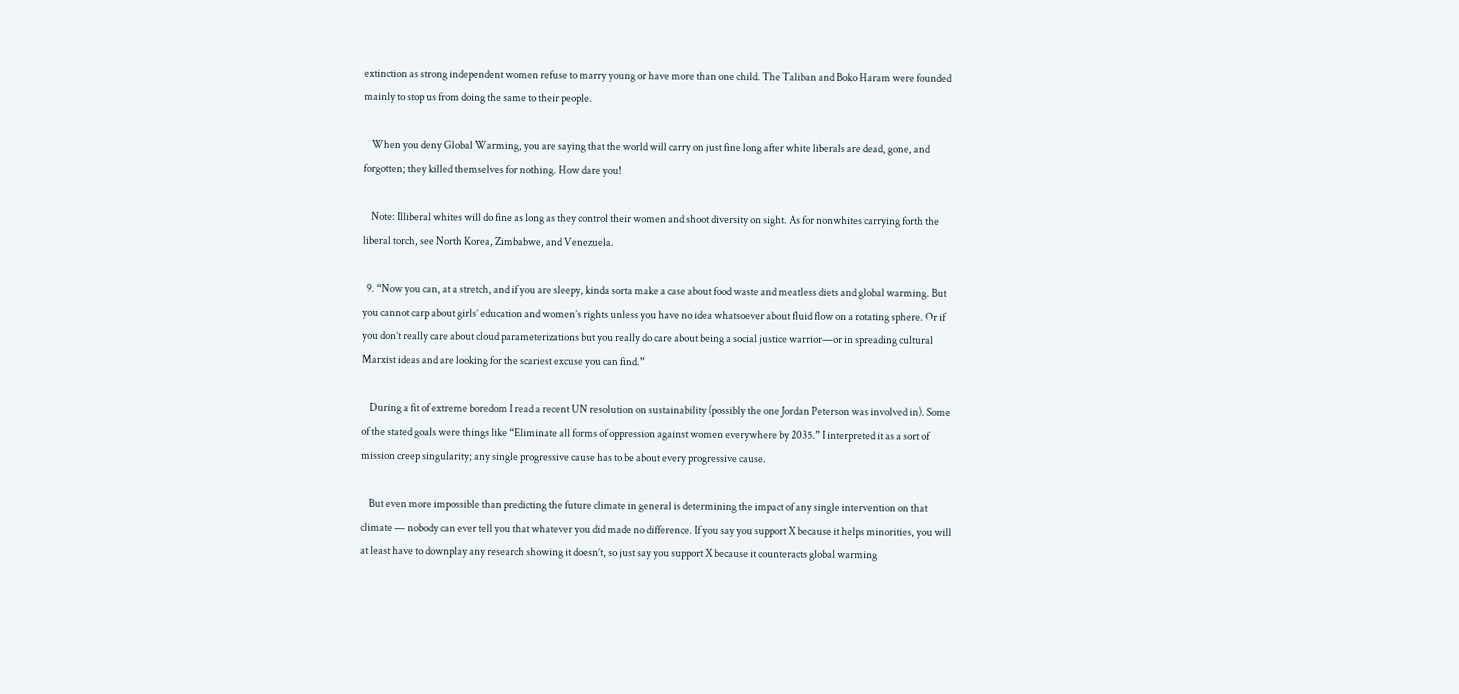extinction as strong independent women refuse to marry young or have more than one child. The Taliban and Boko Haram were founded mainly to stop us from doing the same to their people.

    When you deny Global Warming, you are saying that the world will carry on just fine long after white liberals are dead, gone, and forgotten; they killed themselves for nothing. How dare you!

    Note: Illiberal whites will do fine as long as they control their women and shoot diversity on sight. As for nonwhites carrying forth the liberal torch, see North Korea, Zimbabwe, and Venezuela.

  9. “Now you can, at a stretch, and if you are sleepy, kinda sorta make a case about food waste and meatless diets and global warming. But you cannot carp about girls’ education and women’s rights unless you have no idea whatsoever about fluid flow on a rotating sphere. Or if you don’t really care about cloud parameterizations but you really do care about being a social justice warrior—or in spreading cultural Marxist ideas and are looking for the scariest excuse you can find.”

    During a fit of extreme boredom I read a recent UN resolution on sustainability (possibly the one Jordan Peterson was involved in). Some of the stated goals were things like “Eliminate all forms of oppression against women everywhere by 2035.” I interpreted it as a sort of mission creep singularity; any single progressive cause has to be about every progressive cause.

    But even more impossible than predicting the future climate in general is determining the impact of any single intervention on that climate — nobody can ever tell you that whatever you did made no difference. If you say you support X because it helps minorities, you will at least have to downplay any research showing it doesn’t, so just say you support X because it counteracts global warming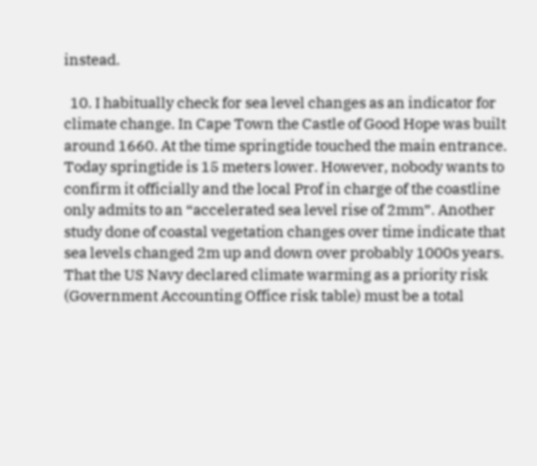instead.

  10. I habitually check for sea level changes as an indicator for climate change. In Cape Town the Castle of Good Hope was built around 1660. At the time springtide touched the main entrance. Today springtide is 15 meters lower. However, nobody wants to confirm it officially and the local Prof in charge of the coastline only admits to an “accelerated sea level rise of 2mm”. Another study done of coastal vegetation changes over time indicate that sea levels changed 2m up and down over probably 1000s years. That the US Navy declared climate warming as a priority risk (Government Accounting Office risk table) must be a total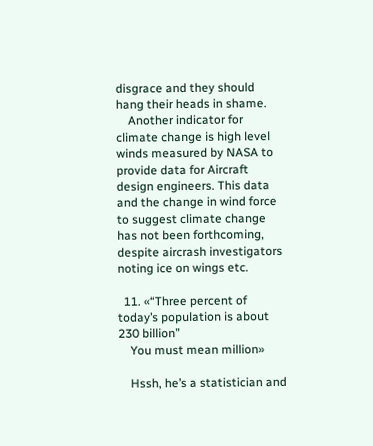disgrace and they should hang their heads in shame.
    Another indicator for climate change is high level winds measured by NASA to provide data for Aircraft design engineers. This data and the change in wind force to suggest climate change has not been forthcoming, despite aircrash investigators noting ice on wings etc.

  11. «“Three percent of today’s population is about 230 billion”
    You must mean million»

    Hssh, he’s a statistician and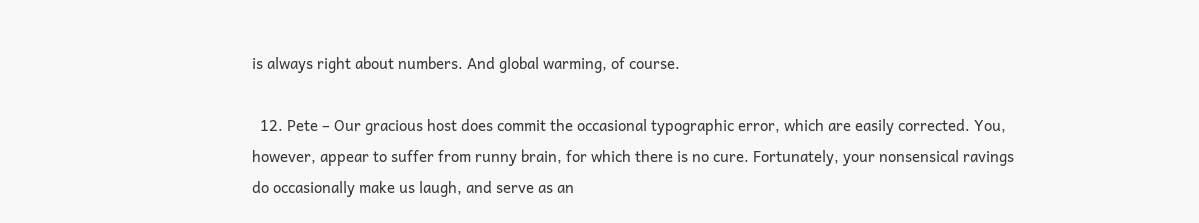is always right about numbers. And global warming, of course.

  12. Pete – Our gracious host does commit the occasional typographic error, which are easily corrected. You, however, appear to suffer from runny brain, for which there is no cure. Fortunately, your nonsensical ravings do occasionally make us laugh, and serve as an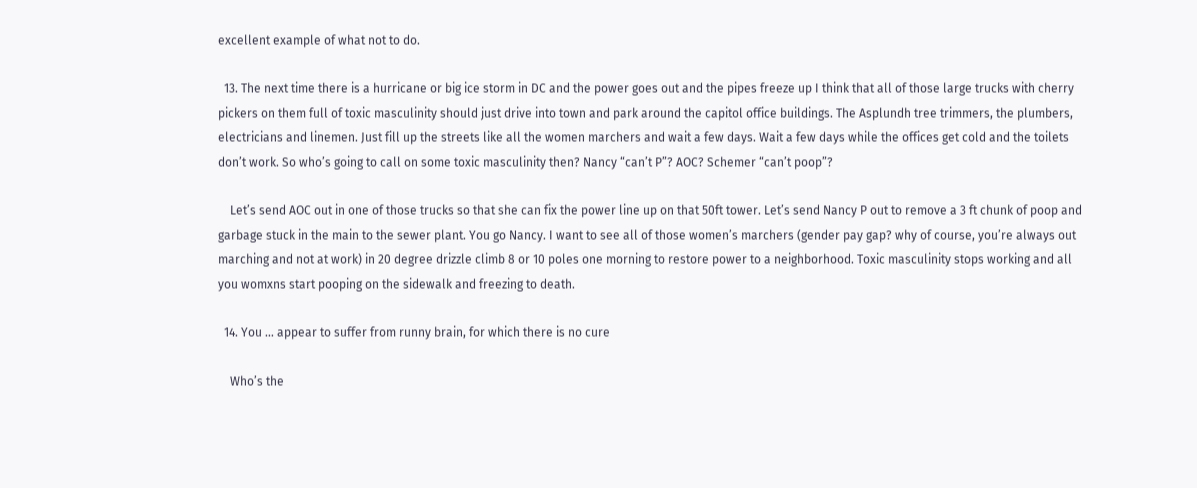excellent example of what not to do.

  13. The next time there is a hurricane or big ice storm in DC and the power goes out and the pipes freeze up I think that all of those large trucks with cherry pickers on them full of toxic masculinity should just drive into town and park around the capitol office buildings. The Asplundh tree trimmers, the plumbers, electricians and linemen. Just fill up the streets like all the women marchers and wait a few days. Wait a few days while the offices get cold and the toilets don’t work. So who’s going to call on some toxic masculinity then? Nancy “can’t P”? AOC? Schemer “can’t poop”?

    Let’s send AOC out in one of those trucks so that she can fix the power line up on that 50ft tower. Let’s send Nancy P out to remove a 3 ft chunk of poop and garbage stuck in the main to the sewer plant. You go Nancy. I want to see all of those women’s marchers (gender pay gap? why of course, you’re always out marching and not at work) in 20 degree drizzle climb 8 or 10 poles one morning to restore power to a neighborhood. Toxic masculinity stops working and all you womxns start pooping on the sidewalk and freezing to death.

  14. You … appear to suffer from runny brain, for which there is no cure

    Who’s the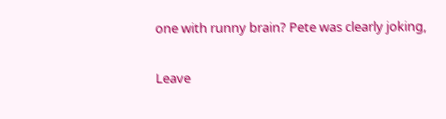one with runny brain? Pete was clearly joking,

Leave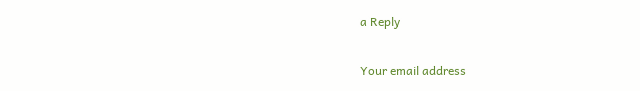a Reply

Your email address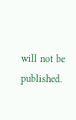will not be published.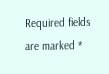Required fields are marked *